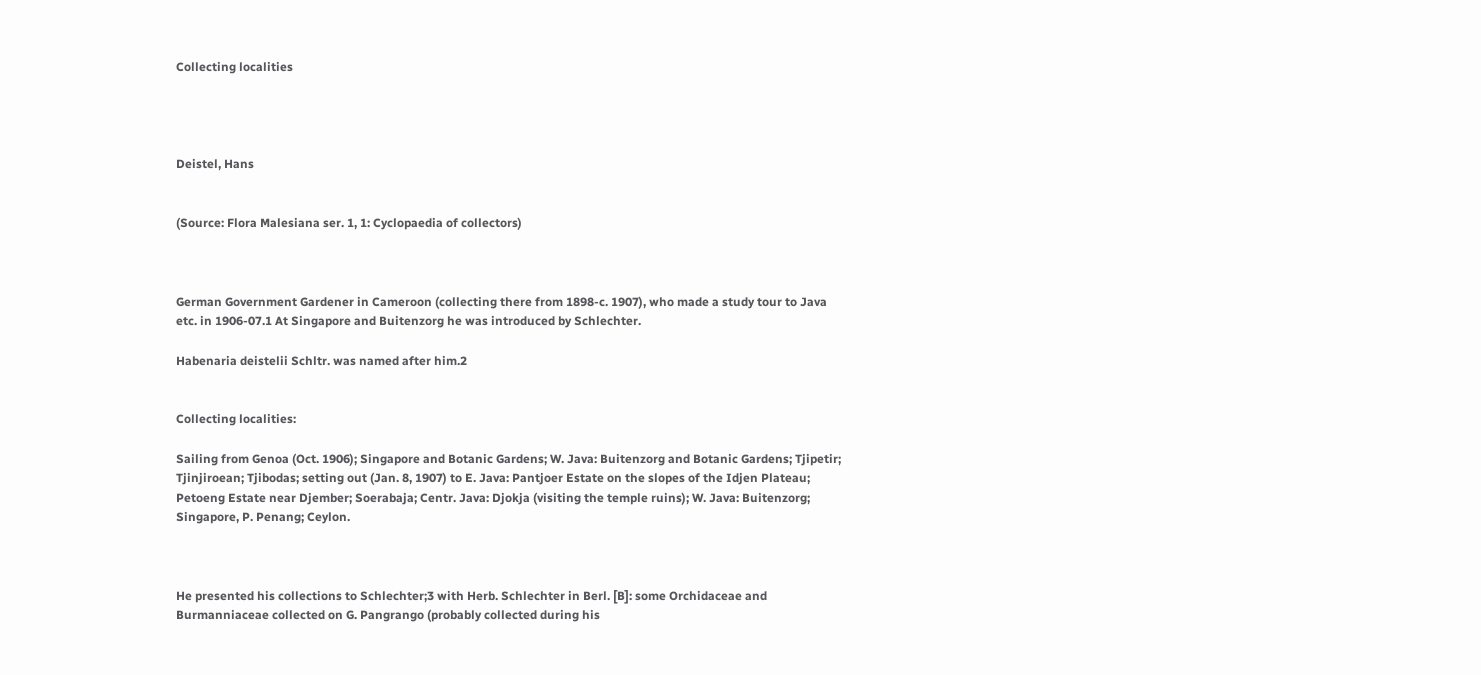Collecting localities




Deistel, Hans


(Source: Flora Malesiana ser. 1, 1: Cyclopaedia of collectors)



German Government Gardener in Cameroon (collecting there from 1898-c. 1907), who made a study tour to Java etc. in 1906-07.1 At Singapore and Buitenzorg he was introduced by Schlechter.

Habenaria deistelii Schltr. was named after him.2


Collecting localities:

Sailing from Genoa (Oct. 1906); Singapore and Botanic Gardens; W. Java: Buitenzorg and Botanic Gardens; Tjipetir; Tjinjiroean; Tjibodas; setting out (Jan. 8, 1907) to E. Java: Pantjoer Estate on the slopes of the Idjen Plateau; Petoeng Estate near Djember; Soerabaja; Centr. Java: Djokja (visiting the temple ruins); W. Java: Buitenzorg; Singapore, P. Penang; Ceylon.



He presented his collections to Schlechter;3 with Herb. Schlechter in Berl. [B]: some Orchidaceae and Burmanniaceae collected on G. Pangrango (probably collected during his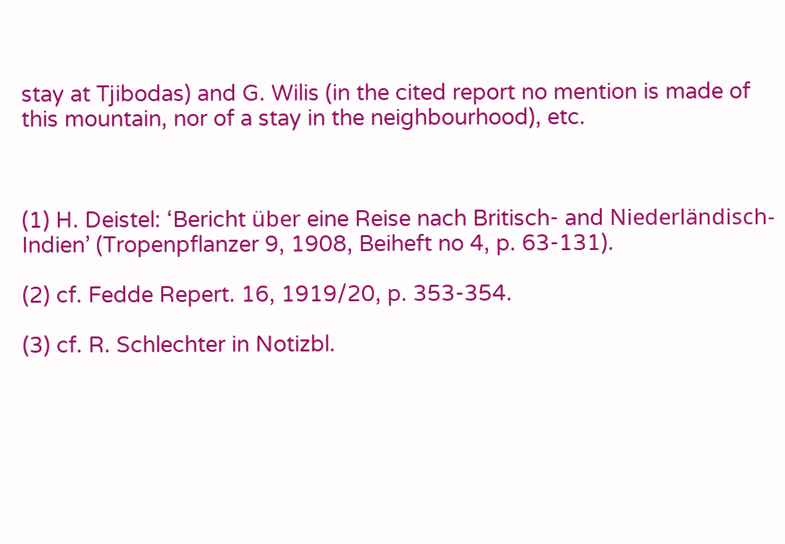stay at Tjibodas) and G. Wilis (in the cited report no mention is made of this mountain, nor of a stay in the neighbourhood), etc.



(1) H. Deistel: ‘Bericht über eine Reise nach Britisch- and Niederländisch-Indien’ (Tropenpflanzer 9, 1908, Beiheft no 4, p. 63-131).

(2) cf. Fedde Repert. 16, 1919/20, p. 353-354.

(3) cf. R. Schlechter in Notizbl.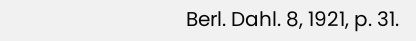Berl. Dahl. 8, 1921, p. 31.